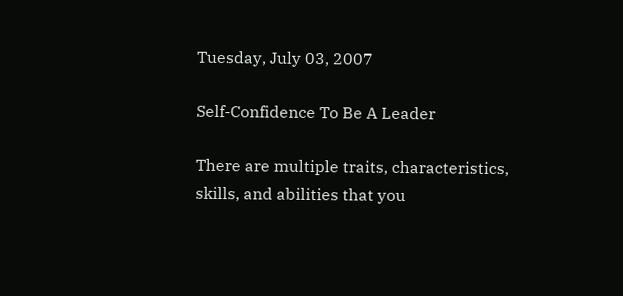Tuesday, July 03, 2007

Self-Confidence To Be A Leader

There are multiple traits, characteristics, skills, and abilities that you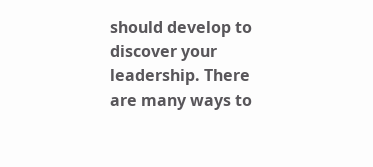should develop to discover your leadership. There are many ways to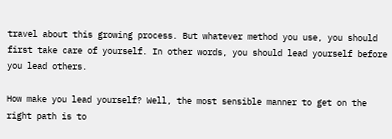travel about this growing process. But whatever method you use, you should first take care of yourself. In other words, you should lead yourself before you lead others.

How make you lead yourself? Well, the most sensible manner to get on the right path is to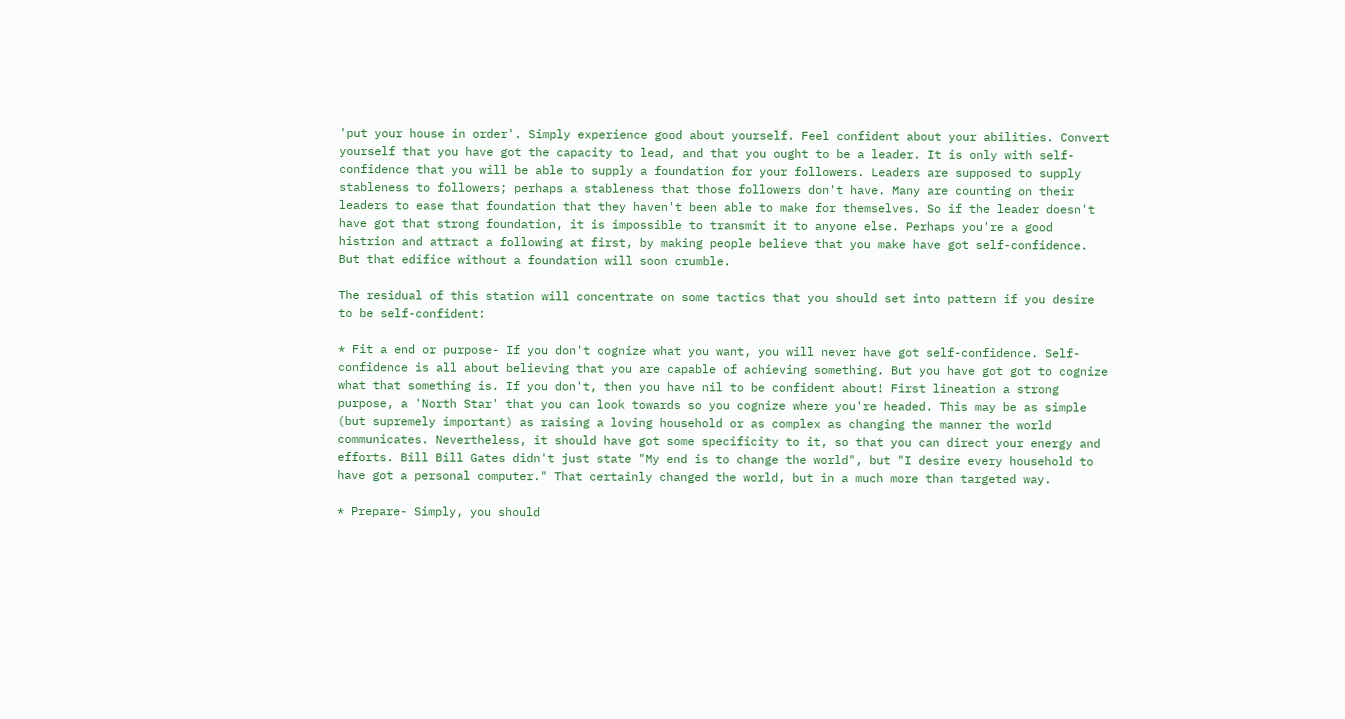'put your house in order'. Simply experience good about yourself. Feel confident about your abilities. Convert yourself that you have got the capacity to lead, and that you ought to be a leader. It is only with self-confidence that you will be able to supply a foundation for your followers. Leaders are supposed to supply stableness to followers; perhaps a stableness that those followers don't have. Many are counting on their leaders to ease that foundation that they haven't been able to make for themselves. So if the leader doesn't have got that strong foundation, it is impossible to transmit it to anyone else. Perhaps you're a good histrion and attract a following at first, by making people believe that you make have got self-confidence. But that edifice without a foundation will soon crumble.

The residual of this station will concentrate on some tactics that you should set into pattern if you desire to be self-confident:

* Fit a end or purpose- If you don't cognize what you want, you will never have got self-confidence. Self-confidence is all about believing that you are capable of achieving something. But you have got got to cognize what that something is. If you don't, then you have nil to be confident about! First lineation a strong purpose, a 'North Star' that you can look towards so you cognize where you're headed. This may be as simple (but supremely important) as raising a loving household or as complex as changing the manner the world communicates. Nevertheless, it should have got some specificity to it, so that you can direct your energy and efforts. Bill Bill Gates didn't just state "My end is to change the world", but "I desire every household to have got a personal computer." That certainly changed the world, but in a much more than targeted way.

* Prepare- Simply, you should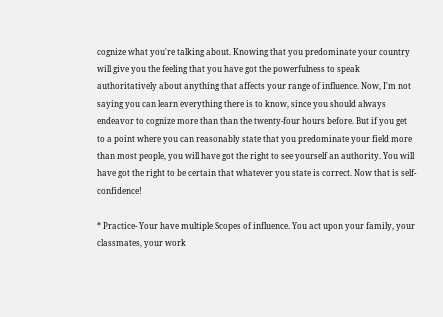cognize what you're talking about. Knowing that you predominate your country will give you the feeling that you have got the powerfulness to speak authoritatively about anything that affects your range of influence. Now, I'm not saying you can learn everything there is to know, since you should always endeavor to cognize more than than the twenty-four hours before. But if you get to a point where you can reasonably state that you predominate your field more than most people, you will have got the right to see yourself an authority. You will have got the right to be certain that whatever you state is correct. Now that is self-confidence!

* Practice- Your have multiple Scopes of influence. You act upon your family, your classmates, your work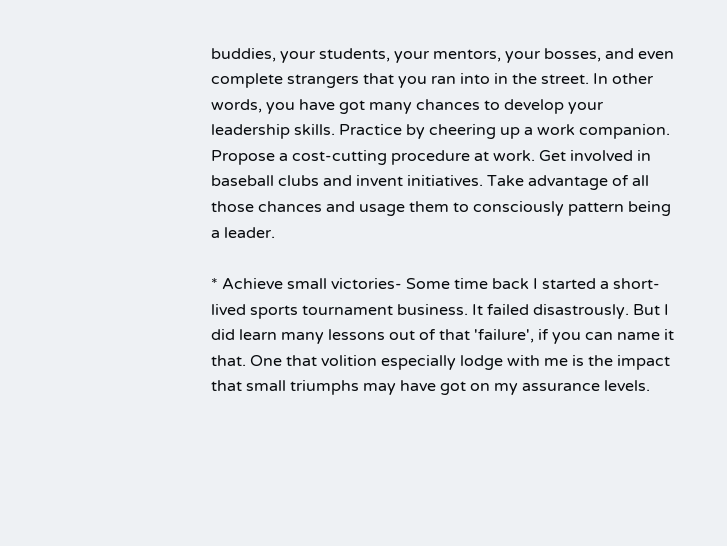buddies, your students, your mentors, your bosses, and even complete strangers that you ran into in the street. In other words, you have got many chances to develop your leadership skills. Practice by cheering up a work companion. Propose a cost-cutting procedure at work. Get involved in baseball clubs and invent initiatives. Take advantage of all those chances and usage them to consciously pattern being a leader.

* Achieve small victories- Some time back I started a short-lived sports tournament business. It failed disastrously. But I did learn many lessons out of that 'failure', if you can name it that. One that volition especially lodge with me is the impact that small triumphs may have got on my assurance levels.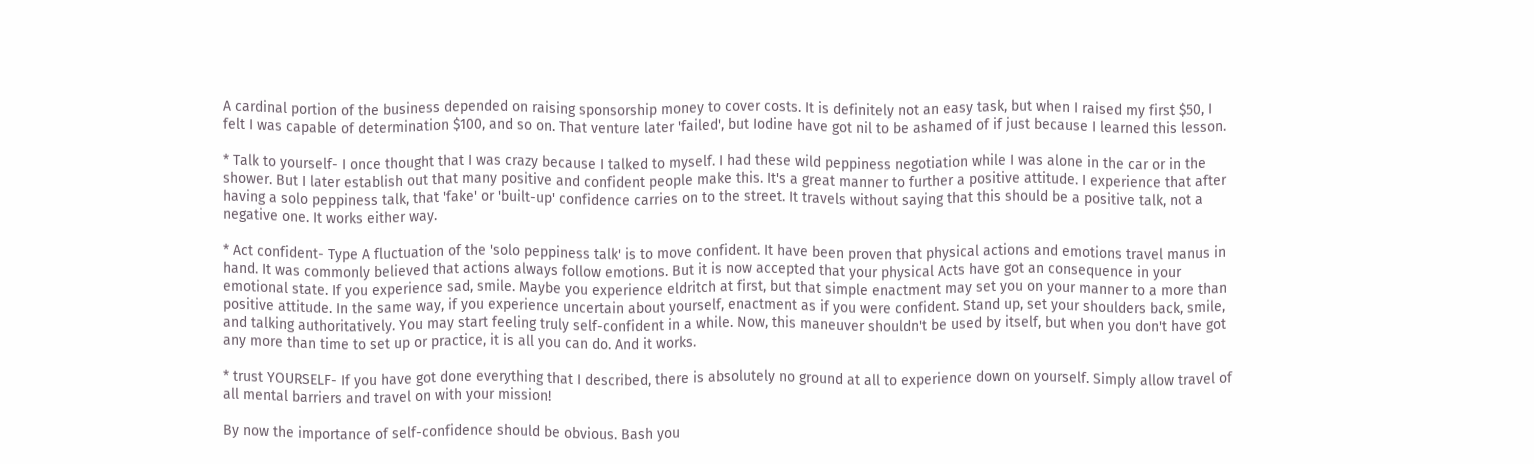A cardinal portion of the business depended on raising sponsorship money to cover costs. It is definitely not an easy task, but when I raised my first $50, I felt I was capable of determination $100, and so on. That venture later 'failed', but Iodine have got nil to be ashamed of if just because I learned this lesson.

* Talk to yourself- I once thought that I was crazy because I talked to myself. I had these wild peppiness negotiation while I was alone in the car or in the shower. But I later establish out that many positive and confident people make this. It's a great manner to further a positive attitude. I experience that after having a solo peppiness talk, that 'fake' or 'built-up' confidence carries on to the street. It travels without saying that this should be a positive talk, not a negative one. It works either way.

* Act confident- Type A fluctuation of the 'solo peppiness talk' is to move confident. It have been proven that physical actions and emotions travel manus in hand. It was commonly believed that actions always follow emotions. But it is now accepted that your physical Acts have got an consequence in your emotional state. If you experience sad, smile. Maybe you experience eldritch at first, but that simple enactment may set you on your manner to a more than positive attitude. In the same way, if you experience uncertain about yourself, enactment as if you were confident. Stand up, set your shoulders back, smile, and talking authoritatively. You may start feeling truly self-confident in a while. Now, this maneuver shouldn't be used by itself, but when you don't have got any more than time to set up or practice, it is all you can do. And it works.

* trust YOURSELF- If you have got done everything that I described, there is absolutely no ground at all to experience down on yourself. Simply allow travel of all mental barriers and travel on with your mission!

By now the importance of self-confidence should be obvious. Bash you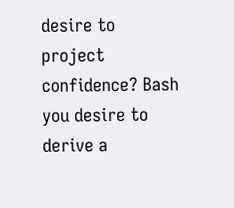desire to project confidence? Bash you desire to derive a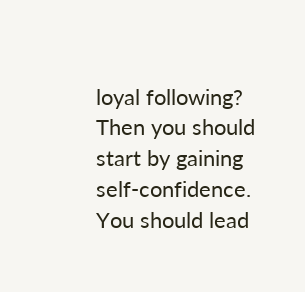loyal following? Then you should start by gaining self-confidence. You should lead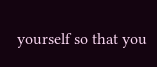yourself so that you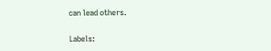can lead others.

Labels: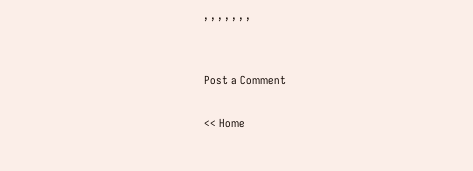, , , , , , ,


Post a Comment

<< Home